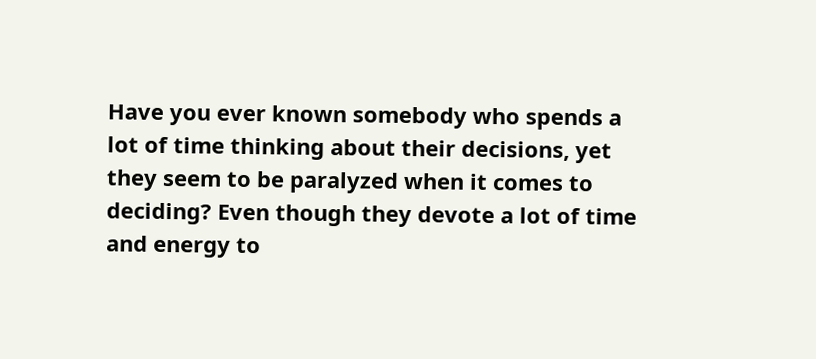Have you ever known somebody who spends a lot of time thinking about their decisions, yet they seem to be paralyzed when it comes to deciding? Even though they devote a lot of time and energy to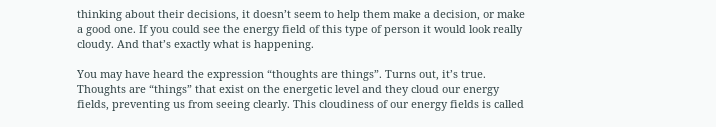thinking about their decisions, it doesn’t seem to help them make a decision, or make a good one. If you could see the energy field of this type of person it would look really cloudy. And that’s exactly what is happening.

You may have heard the expression “thoughts are things”. Turns out, it’s true. Thoughts are “things” that exist on the energetic level and they cloud our energy fields, preventing us from seeing clearly. This cloudiness of our energy fields is called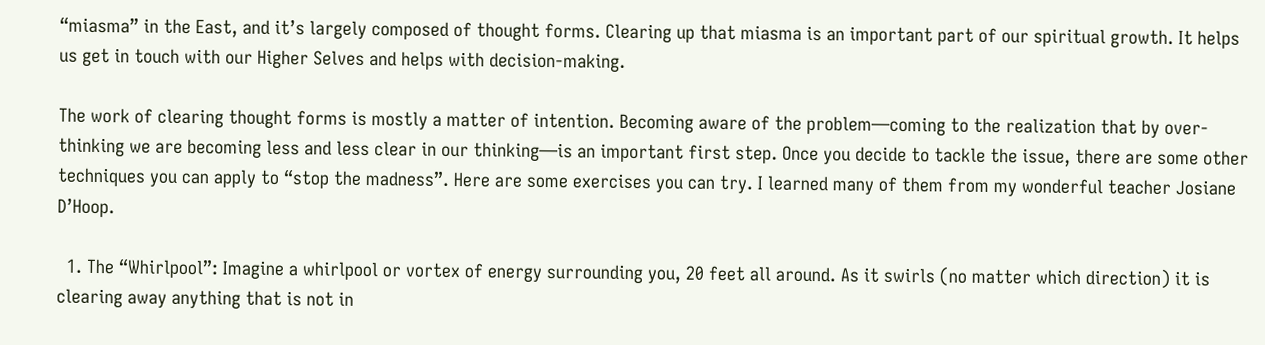“miasma” in the East, and it’s largely composed of thought forms. Clearing up that miasma is an important part of our spiritual growth. It helps us get in touch with our Higher Selves and helps with decision-making.

The work of clearing thought forms is mostly a matter of intention. Becoming aware of the problem—coming to the realization that by over-thinking we are becoming less and less clear in our thinking—is an important first step. Once you decide to tackle the issue, there are some other techniques you can apply to “stop the madness”. Here are some exercises you can try. I learned many of them from my wonderful teacher Josiane D’Hoop.

  1. The “Whirlpool”: Imagine a whirlpool or vortex of energy surrounding you, 20 feet all around. As it swirls (no matter which direction) it is clearing away anything that is not in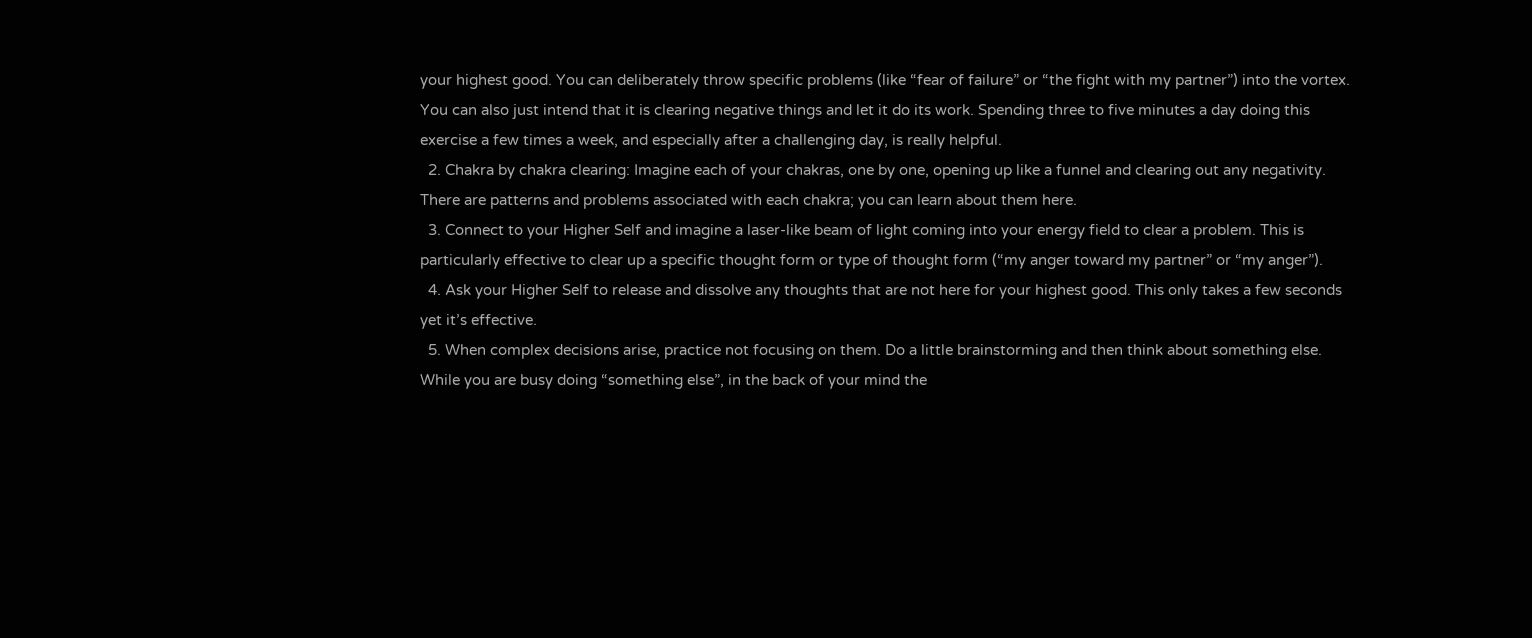your highest good. You can deliberately throw specific problems (like “fear of failure” or “the fight with my partner”) into the vortex. You can also just intend that it is clearing negative things and let it do its work. Spending three to five minutes a day doing this exercise a few times a week, and especially after a challenging day, is really helpful.
  2. Chakra by chakra clearing: Imagine each of your chakras, one by one, opening up like a funnel and clearing out any negativity. There are patterns and problems associated with each chakra; you can learn about them here.
  3. Connect to your Higher Self and imagine a laser-like beam of light coming into your energy field to clear a problem. This is particularly effective to clear up a specific thought form or type of thought form (“my anger toward my partner” or “my anger”).
  4. Ask your Higher Self to release and dissolve any thoughts that are not here for your highest good. This only takes a few seconds yet it’s effective.
  5. When complex decisions arise, practice not focusing on them. Do a little brainstorming and then think about something else. While you are busy doing “something else”, in the back of your mind the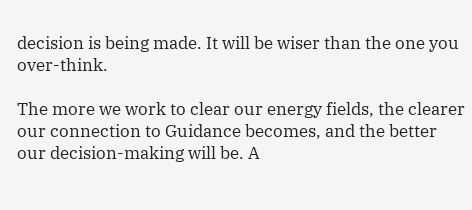decision is being made. It will be wiser than the one you over-think.

The more we work to clear our energy fields, the clearer our connection to Guidance becomes, and the better our decision-making will be. A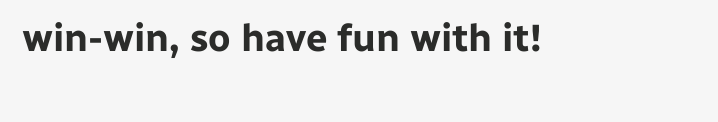win-win, so have fun with it!